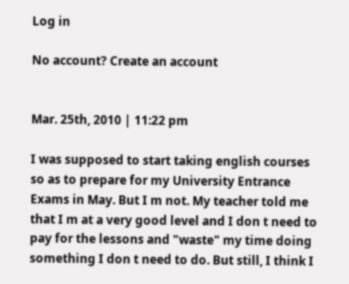Log in

No account? Create an account


Mar. 25th, 2010 | 11:22 pm

I was supposed to start taking english courses so as to prepare for my University Entrance Exams in May. But I m not. My teacher told me that I m at a very good level and I don t need to pay for the lessons and "waste" my time doing something I don t need to do. But still, I think I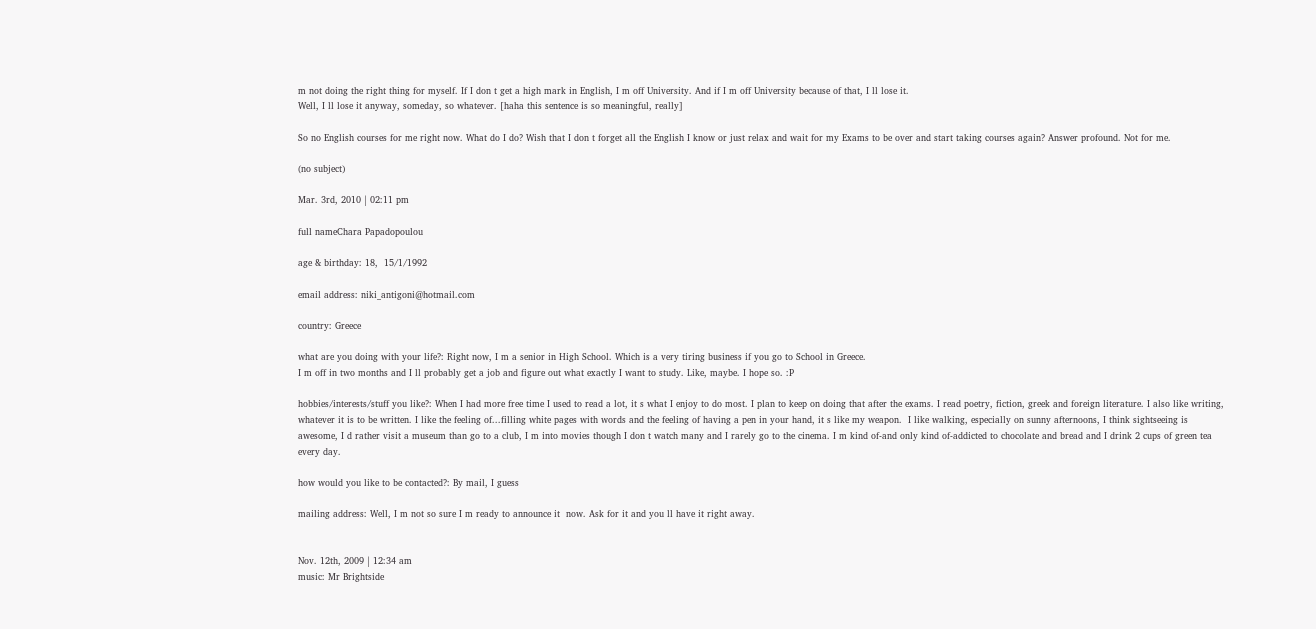m not doing the right thing for myself. If I don t get a high mark in English, I m off University. And if I m off University because of that, I ll lose it.
Well, I ll lose it anyway, someday, so whatever. [haha this sentence is so meaningful, really]

So no English courses for me right now. What do I do? Wish that I don t forget all the English I know or just relax and wait for my Exams to be over and start taking courses again? Answer profound. Not for me.

(no subject)

Mar. 3rd, 2010 | 02:11 pm

full nameChara Papadopoulou

age & birthday: 18,  15/1/1992

email address: niki_antigoni@hotmail.com

country: Greece

what are you doing with your life?: Right now, I m a senior in High School. Which is a very tiring business if you go to School in Greece.
I m off in two months and I ll probably get a job and figure out what exactly I want to study. Like, maybe. I hope so. :P

hobbies/interests/stuff you like?: When I had more free time I used to read a lot, it s what I enjoy to do most. I plan to keep on doing that after the exams. I read poetry, fiction, greek and foreign literature. I also like writing, whatever it is to be written. I like the feeling of...filling white pages with words and the feeling of having a pen in your hand, it s like my weapon.  I like walking, especially on sunny afternoons, I think sightseeing is awesome, I d rather visit a museum than go to a club, I m into movies though I don t watch many and I rarely go to the cinema. I m kind of-and only kind of-addicted to chocolate and bread and I drink 2 cups of green tea every day.

how would you like to be contacted?: By mail, I guess

mailing address: Well, I m not so sure I m ready to announce it  now. Ask for it and you ll have it right away.


Nov. 12th, 2009 | 12:34 am
music: Mr Brightside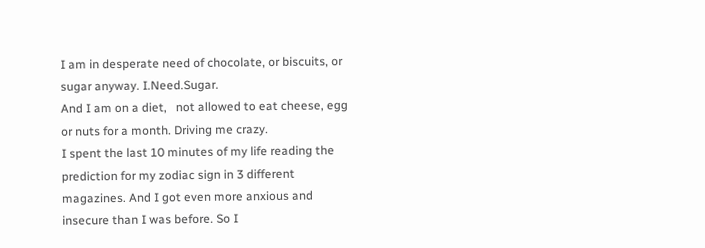I am in desperate need of chocolate, or biscuits, or sugar anyway. I.Need.Sugar.
And I am on a diet,   not allowed to eat cheese, egg or nuts for a month. Driving me crazy.
I spent the last 10 minutes of my life reading the prediction for my zodiac sign in 3 different
magazines. And I got even more anxious and insecure than I was before. So I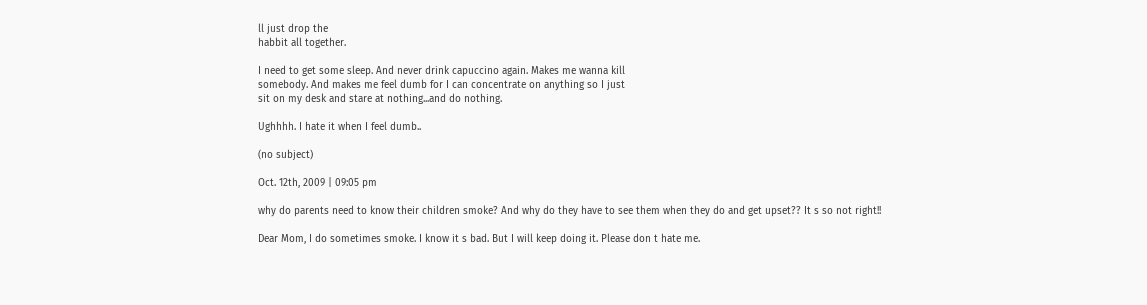ll just drop the
habbit all together.

I need to get some sleep. And never drink capuccino again. Makes me wanna kill
somebody. And makes me feel dumb for I can concentrate on anything so I just
sit on my desk and stare at nothing...and do nothing.

Ughhhh. I hate it when I feel dumb..

(no subject)

Oct. 12th, 2009 | 09:05 pm

why do parents need to know their children smoke? And why do they have to see them when they do and get upset?? It s so not right!!

Dear Mom, I do sometimes smoke. I know it s bad. But I will keep doing it. Please don t hate me.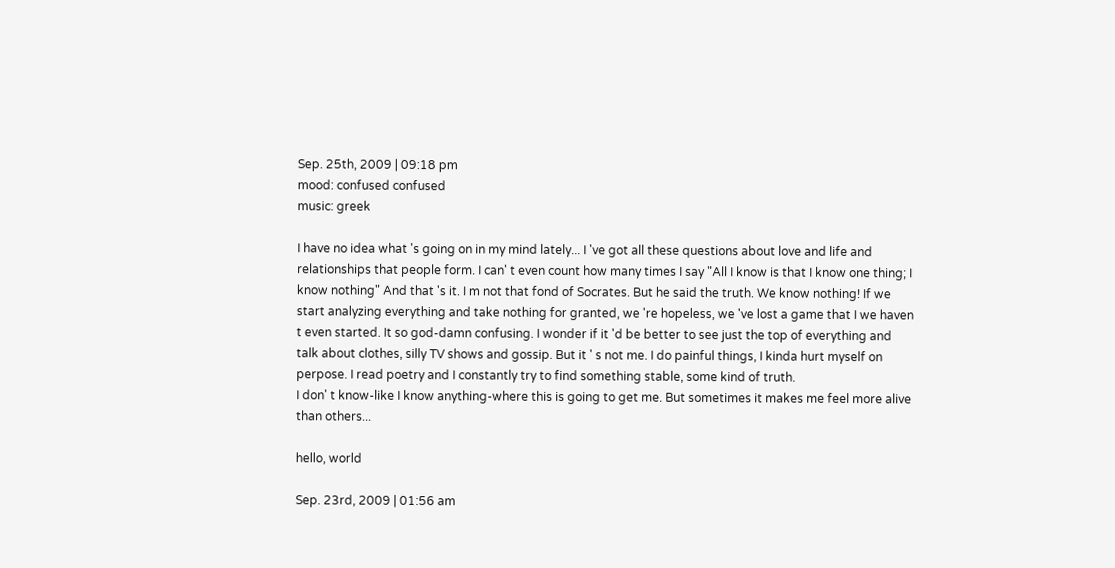Sep. 25th, 2009 | 09:18 pm
mood: confused confused
music: greek

I have no idea what 's going on in my mind lately... I 've got all these questions about love and life and relationships that people form. I can' t even count how many times I say "All I know is that I know one thing; I know nothing" And that 's it. I m not that fond of Socrates. But he said the truth. We know nothing! If we start analyzing everything and take nothing for granted, we 're hopeless, we 've lost a game that I we haven t even started. It so god-damn confusing. I wonder if it 'd be better to see just the top of everything and talk about clothes, silly TV shows and gossip. But it ' s not me. I do painful things, I kinda hurt myself on perpose. I read poetry and I constantly try to find something stable, some kind of truth.
I don' t know-like I know anything-where this is going to get me. But sometimes it makes me feel more alive than others...

hello, world

Sep. 23rd, 2009 | 01:56 am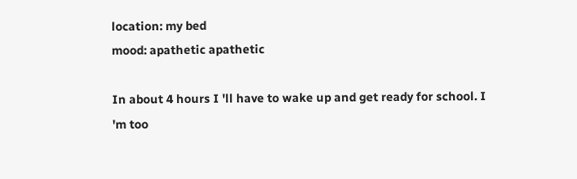location: my bed
mood: apathetic apathetic

In about 4 hours I 'll have to wake up and get ready for school. I 'm too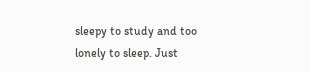sleepy to study and too lonely to sleep. Just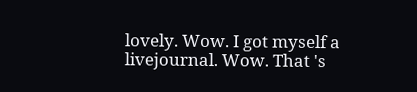lovely. Wow. I got myself a livejournal. Wow. That 's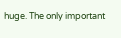huge. The only important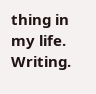thing in my life. Writing.